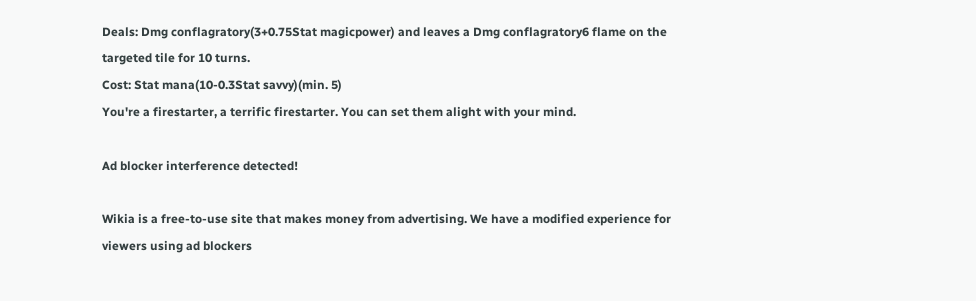Deals: Dmg conflagratory(3+0.75Stat magicpower) and leaves a Dmg conflagratory6 flame on the targeted tile for 10 turns.
Cost: Stat mana(10-0.3Stat savvy)(min. 5)
You're a firestarter, a terrific firestarter. You can set them alight with your mind.

Ad blocker interference detected!

Wikia is a free-to-use site that makes money from advertising. We have a modified experience for viewers using ad blockers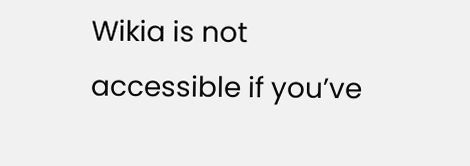Wikia is not accessible if you’ve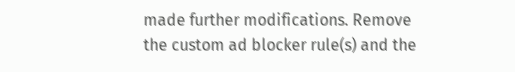made further modifications. Remove the custom ad blocker rule(s) and the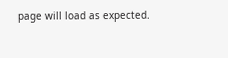page will load as expected.